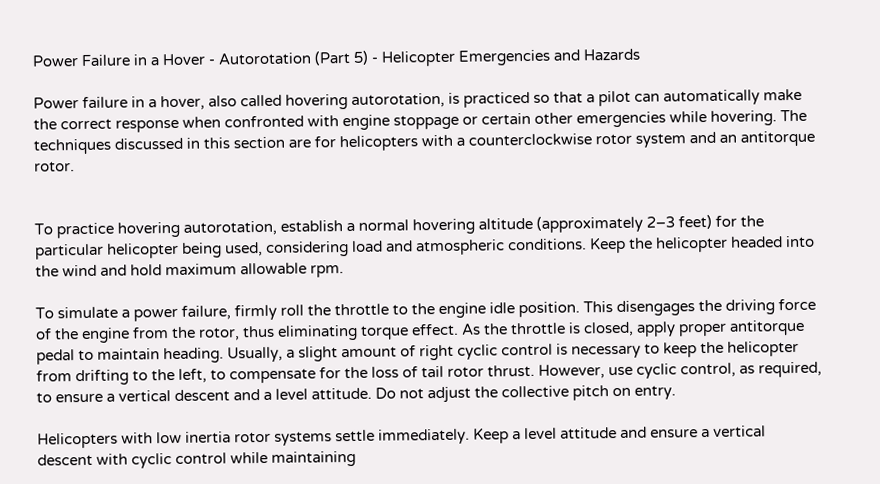Power Failure in a Hover - Autorotation (Part 5) - Helicopter Emergencies and Hazards

Power failure in a hover, also called hovering autorotation, is practiced so that a pilot can automatically make the correct response when confronted with engine stoppage or certain other emergencies while hovering. The techniques discussed in this section are for helicopters with a counterclockwise rotor system and an antitorque rotor.


To practice hovering autorotation, establish a normal hovering altitude (approximately 2–3 feet) for the particular helicopter being used, considering load and atmospheric conditions. Keep the helicopter headed into the wind and hold maximum allowable rpm.

To simulate a power failure, firmly roll the throttle to the engine idle position. This disengages the driving force of the engine from the rotor, thus eliminating torque effect. As the throttle is closed, apply proper antitorque pedal to maintain heading. Usually, a slight amount of right cyclic control is necessary to keep the helicopter from drifting to the left, to compensate for the loss of tail rotor thrust. However, use cyclic control, as required, to ensure a vertical descent and a level attitude. Do not adjust the collective pitch on entry.

Helicopters with low inertia rotor systems settle immediately. Keep a level attitude and ensure a vertical descent with cyclic control while maintaining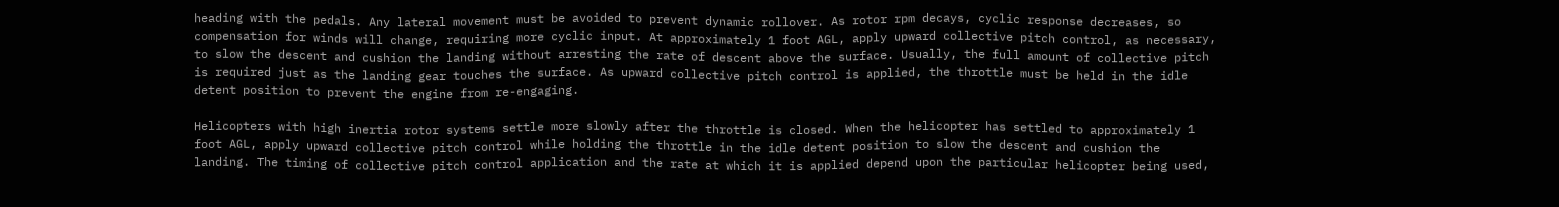heading with the pedals. Any lateral movement must be avoided to prevent dynamic rollover. As rotor rpm decays, cyclic response decreases, so compensation for winds will change, requiring more cyclic input. At approximately 1 foot AGL, apply upward collective pitch control, as necessary, to slow the descent and cushion the landing without arresting the rate of descent above the surface. Usually, the full amount of collective pitch is required just as the landing gear touches the surface. As upward collective pitch control is applied, the throttle must be held in the idle detent position to prevent the engine from re-engaging.

Helicopters with high inertia rotor systems settle more slowly after the throttle is closed. When the helicopter has settled to approximately 1 foot AGL, apply upward collective pitch control while holding the throttle in the idle detent position to slow the descent and cushion the landing. The timing of collective pitch control application and the rate at which it is applied depend upon the particular helicopter being used,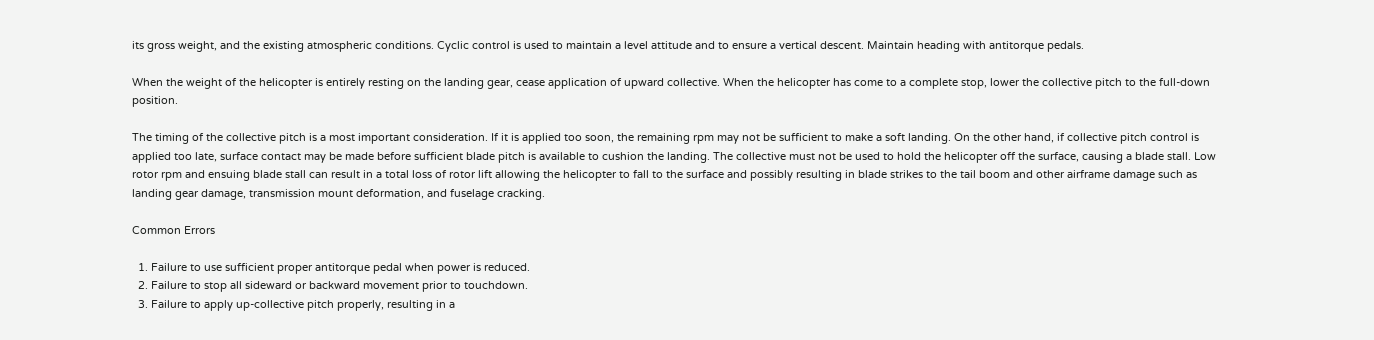its gross weight, and the existing atmospheric conditions. Cyclic control is used to maintain a level attitude and to ensure a vertical descent. Maintain heading with antitorque pedals.

When the weight of the helicopter is entirely resting on the landing gear, cease application of upward collective. When the helicopter has come to a complete stop, lower the collective pitch to the full-down position.

The timing of the collective pitch is a most important consideration. If it is applied too soon, the remaining rpm may not be sufficient to make a soft landing. On the other hand, if collective pitch control is applied too late, surface contact may be made before sufficient blade pitch is available to cushion the landing. The collective must not be used to hold the helicopter off the surface, causing a blade stall. Low rotor rpm and ensuing blade stall can result in a total loss of rotor lift allowing the helicopter to fall to the surface and possibly resulting in blade strikes to the tail boom and other airframe damage such as landing gear damage, transmission mount deformation, and fuselage cracking.

Common Errors

  1. Failure to use sufficient proper antitorque pedal when power is reduced.
  2. Failure to stop all sideward or backward movement prior to touchdown.
  3. Failure to apply up-collective pitch properly, resulting in a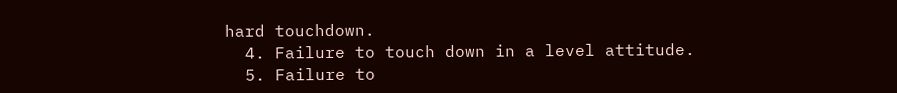hard touchdown.
  4. Failure to touch down in a level attitude.
  5. Failure to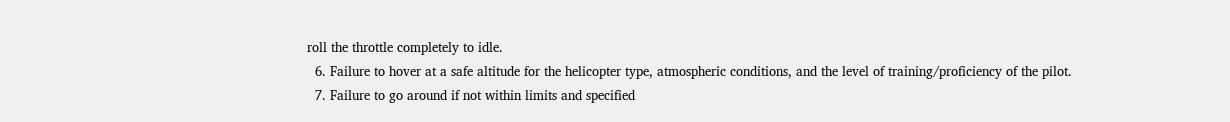roll the throttle completely to idle.
  6. Failure to hover at a safe altitude for the helicopter type, atmospheric conditions, and the level of training/proficiency of the pilot.
  7. Failure to go around if not within limits and specified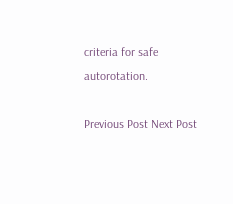criteria for safe autorotation.

Previous Post Next Post